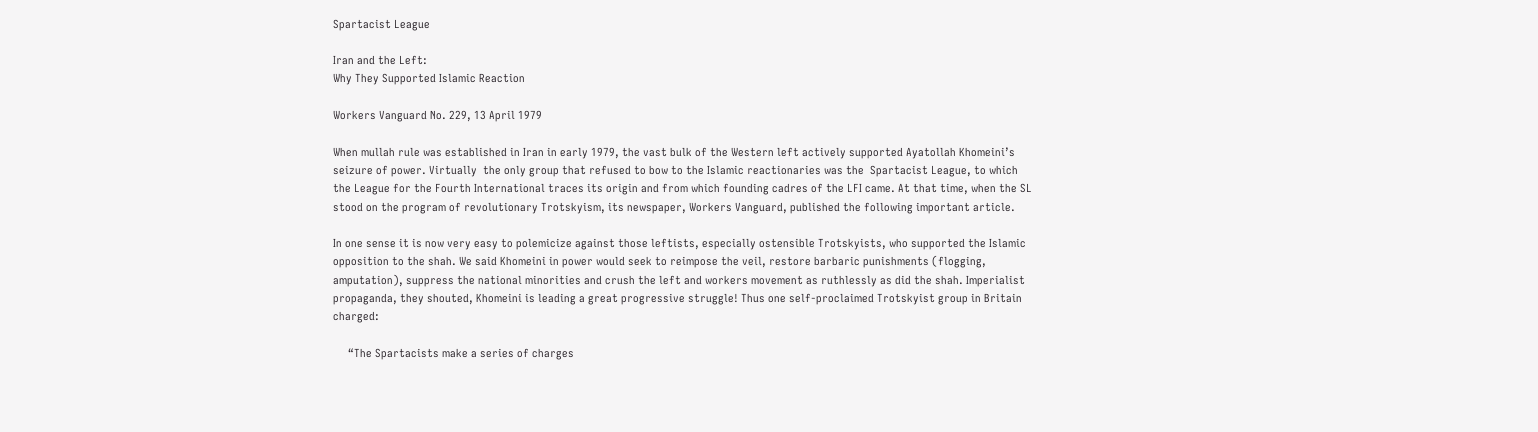Spartacist League

Iran and the Left:
Why They Supported Islamic Reaction

Workers Vanguard No. 229, 13 April 1979

When mullah rule was established in Iran in early 1979, the vast bulk of the Western left actively supported Ayatollah Khomeini’s seizure of power. Virtually  the only group that refused to bow to the Islamic reactionaries was the  Spartacist League, to which the League for the Fourth International traces its origin and from which founding cadres of the LFI came. At that time, when the SL stood on the program of revolutionary Trotskyism, its newspaper, Workers Vanguard, published the following important article.

In one sense it is now very easy to polemicize against those leftists, especially ostensible Trotskyists, who supported the Islamic opposition to the shah. We said Khomeini in power would seek to reimpose the veil, restore barbaric punishments (flogging, amputation), suppress the national minorities and crush the left and workers movement as ruthlessly as did the shah. Imperialist propaganda, they shouted, Khomeini is leading a great progressive struggle! Thus one self-proclaimed Trotskyist group in Britain charged:

     “The Spartacists make a series of charges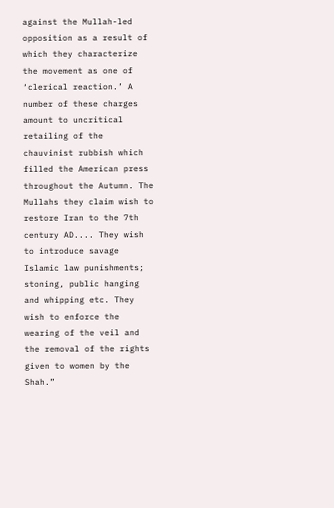against the Mullah-led opposition as a result of which they characterize the movement as one of ‘clerical reaction.’ A number of these charges amount to uncritical retailing of the chauvinist rubbish which filled the American press throughout the Autumn. The Mullahs they claim wish to restore Iran to the 7th century AD.... They wish to introduce savage Islamic law punishments; stoning, public hanging and whipping etc. They wish to enforce the wearing of the veil and the removal of the rights given to women by the Shah.”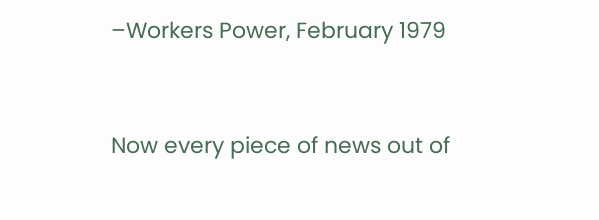–Workers Power, February 1979


Now every piece of news out of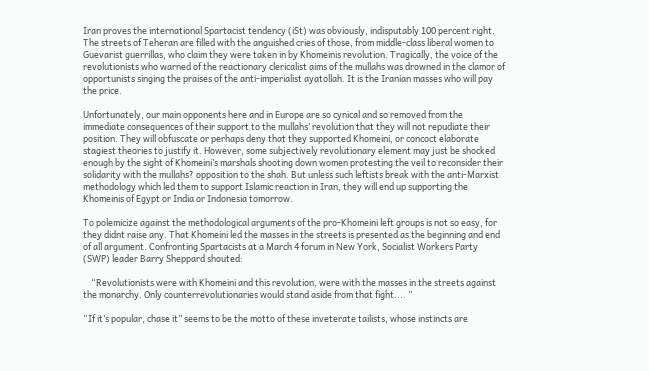Iran proves the international Spartacist tendency (iSt) was obviously, indisputably 100 percent right. The streets of Teheran are filled with the anguished cries of those, from middle-class liberal women to Guevarist guerrillas, who claim they were taken in by Khomeinis revolution. Tragically, the voice of the revolutionists who warned of the reactionary clericalist aims of the mullahs was drowned in the clamor of opportunists singing the praises of the anti-imperialist ayatollah. It is the Iranian masses who will pay the price.

Unfortunately, our main opponents here and in Europe are so cynical and so removed from the immediate consequences of their support to the mullahs’ revolution that they will not repudiate their position. They will obfuscate or perhaps deny that they supported Khomeini, or concoct elaborate stagiest theories to justify it. However, some subjectively revolutionary element may just be shocked enough by the sight of Khomeini’s marshals shooting down women protesting the veil to reconsider their solidarity with the mullahs? opposition to the shah. But unless such leftists break with the anti-Marxist methodology which led them to support Islamic reaction in Iran, they will end up supporting the Khomeinis of Egypt or India or Indonesia tomorrow.

To polemicize against the methodological arguments of the pro-Khomeini left groups is not so easy, for they didnt raise any. That Khomeini led the masses in the streets is presented as the beginning and end of all argument. Confronting Spartacists at a March 4 forum in New York, Socialist Workers Party (SWP) leader Barry Sheppard shouted:

    “Revolutionists were with Khomeini and this revolution, were with the masses in the streets against the monarchy. Only counterrevolutionaries would stand aside from that fight.... ”

“If it’s popular, chase it” seems to be the motto of these inveterate tailists, whose instincts are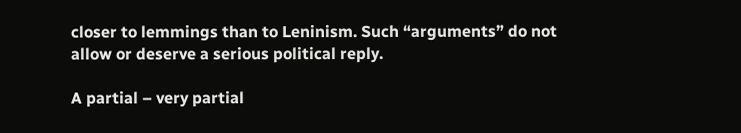closer to lemmings than to Leninism. Such “arguments” do not allow or deserve a serious political reply.

A partial – very partial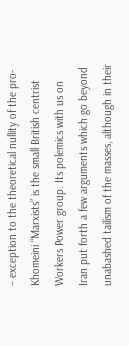– exception to the theoretical nullity of the pro-Khomeini “Marxists” is the small British centrist Workers Power group. Its polemics with us on Iran put forth a few arguments which go beyond unabashed tailism of the masses, although in their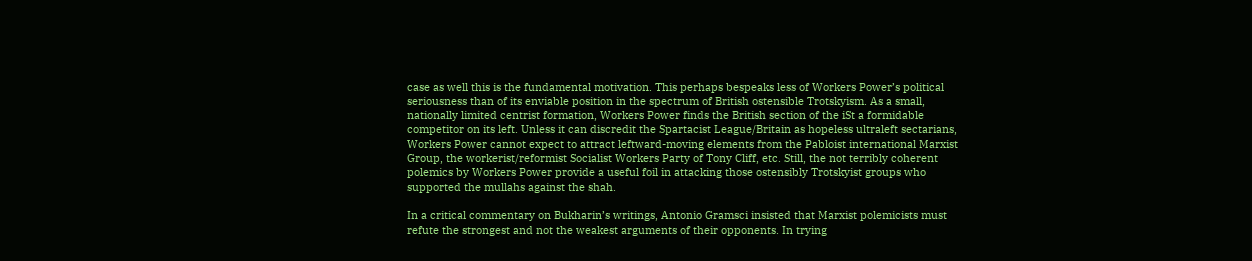case as well this is the fundamental motivation. This perhaps bespeaks less of Workers Power’s political seriousness than of its enviable position in the spectrum of British ostensible Trotskyism. As a small, nationally limited centrist formation, Workers Power finds the British section of the iSt a formidable competitor on its left. Unless it can discredit the Spartacist League/Britain as hopeless ultraleft sectarians, Workers Power cannot expect to attract leftward-moving elements from the Pabloist international Marxist Group, the workerist/reformist Socialist Workers Party of Tony Cliff, etc. Still, the not terribly coherent polemics by Workers Power provide a useful foil in attacking those ostensibly Trotskyist groups who supported the mullahs against the shah.

In a critical commentary on Bukharin’s writings, Antonio Gramsci insisted that Marxist polemicists must refute the strongest and not the weakest arguments of their opponents. In trying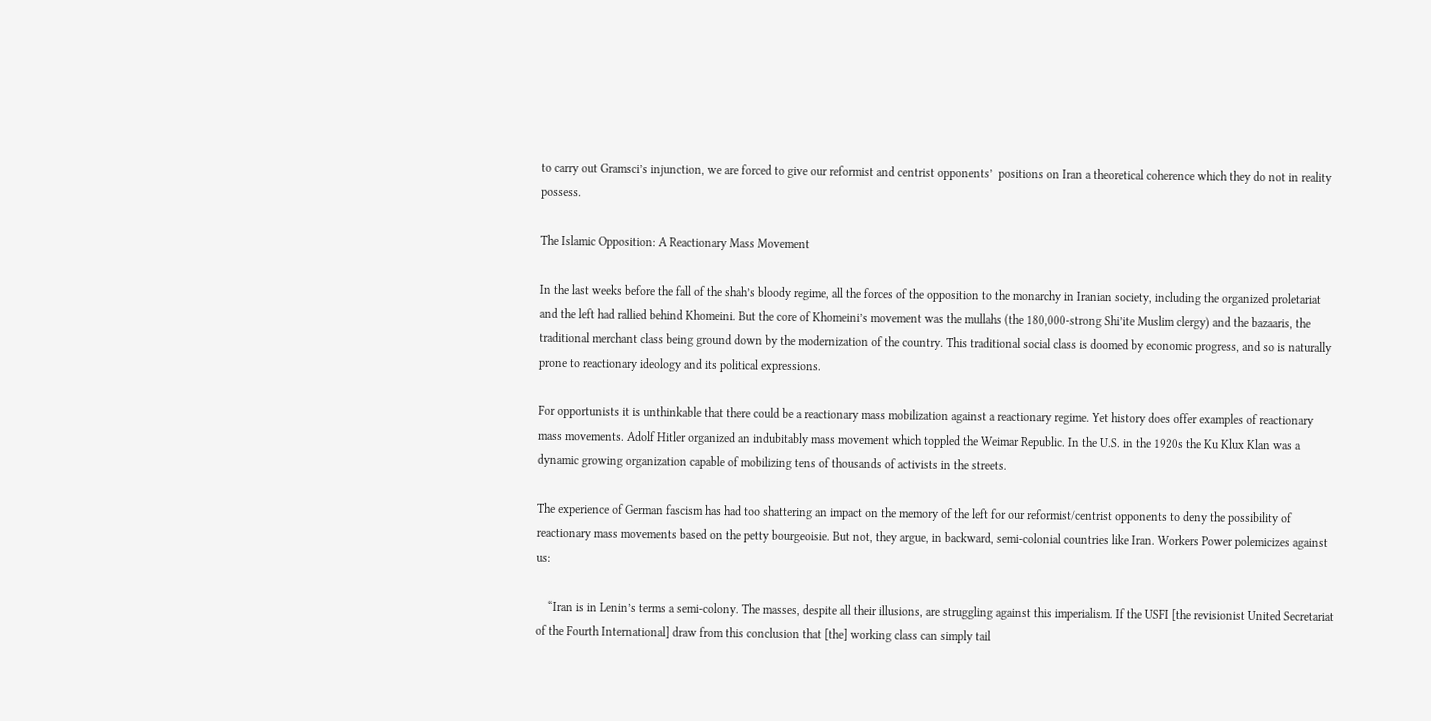to carry out Gramsci’s injunction, we are forced to give our reformist and centrist opponents’  positions on Iran a theoretical coherence which they do not in reality possess.

The Islamic Opposition: A Reactionary Mass Movement

In the last weeks before the fall of the shah’s bloody regime, all the forces of the opposition to the monarchy in Iranian society, including the organized proletariat and the left had rallied behind Khomeini. But the core of Khomeini’s movement was the mullahs (the 180,000-strong Shi’ite Muslim clergy) and the bazaaris, the traditional merchant class being ground down by the modernization of the country. This traditional social class is doomed by economic progress, and so is naturally prone to reactionary ideology and its political expressions.

For opportunists it is unthinkable that there could be a reactionary mass mobilization against a reactionary regime. Yet history does offer examples of reactionary mass movements. Adolf Hitler organized an indubitably mass movement which toppled the Weimar Republic. In the U.S. in the 1920s the Ku Klux Klan was a dynamic growing organization capable of mobilizing tens of thousands of activists in the streets.

The experience of German fascism has had too shattering an impact on the memory of the left for our reformist/centrist opponents to deny the possibility of reactionary mass movements based on the petty bourgeoisie. But not, they argue, in backward, semi-colonial countries like Iran. Workers Power polemicizes against us:

    “Iran is in Lenin’s terms a semi-colony. The masses, despite all their illusions, are struggling against this imperialism. If the USFI [the revisionist United Secretariat of the Fourth International] draw from this conclusion that [the] working class can simply tail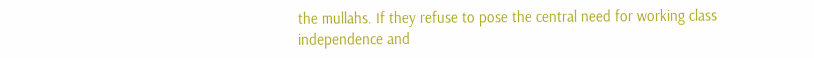the mullahs. If they refuse to pose the central need for working class independence and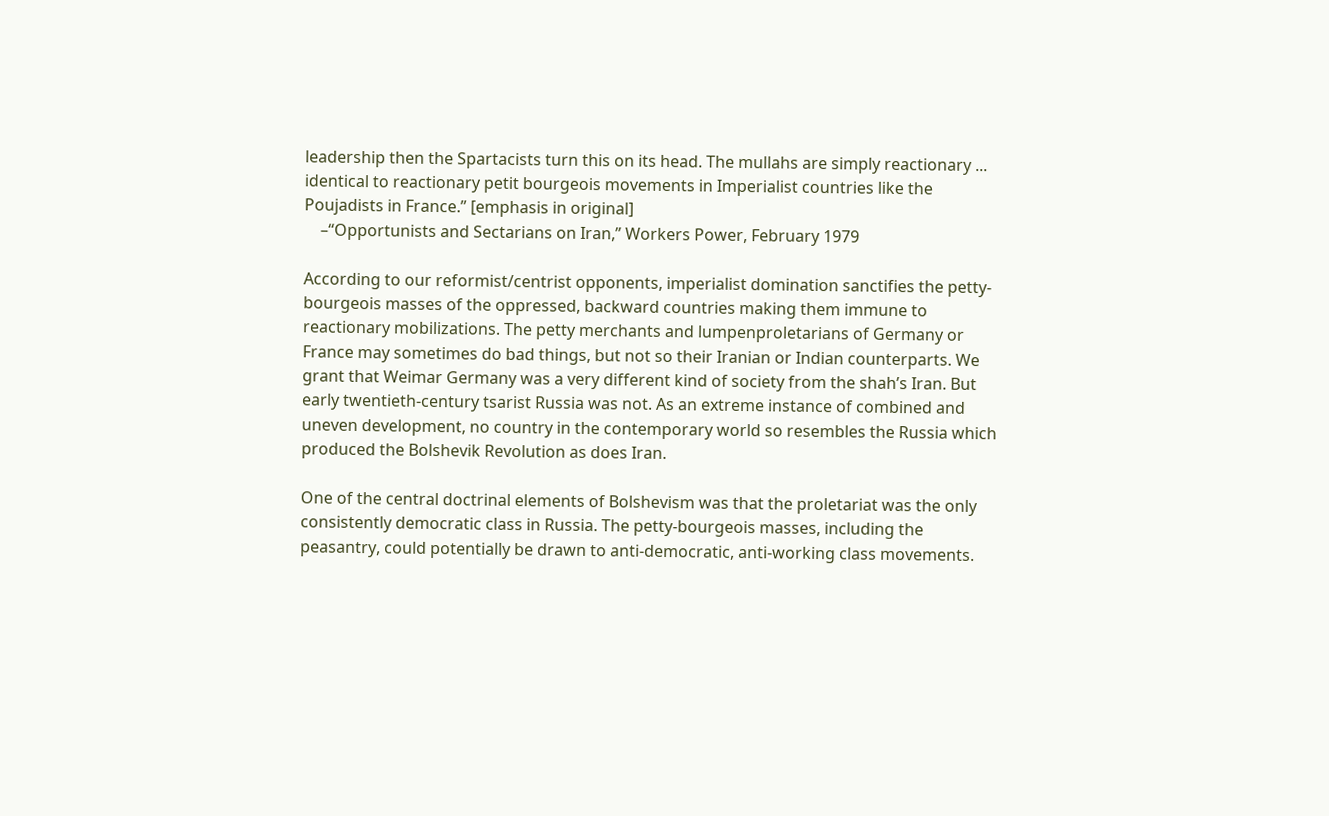leadership then the Spartacists turn this on its head. The mullahs are simply reactionary ... identical to reactionary petit bourgeois movements in Imperialist countries like the Poujadists in France.” [emphasis in original]
    –“Opportunists and Sectarians on Iran,” Workers Power, February 1979

According to our reformist/centrist opponents, imperialist domination sanctifies the petty-bourgeois masses of the oppressed, backward countries making them immune to reactionary mobilizations. The petty merchants and lumpenproletarians of Germany or France may sometimes do bad things, but not so their Iranian or Indian counterparts. We grant that Weimar Germany was a very different kind of society from the shah’s Iran. But early twentieth-century tsarist Russia was not. As an extreme instance of combined and uneven development, no country in the contemporary world so resembles the Russia which produced the Bolshevik Revolution as does Iran.

One of the central doctrinal elements of Bolshevism was that the proletariat was the only consistently democratic class in Russia. The petty-bourgeois masses, including the peasantry, could potentially be drawn to anti-democratic, anti-working class movements.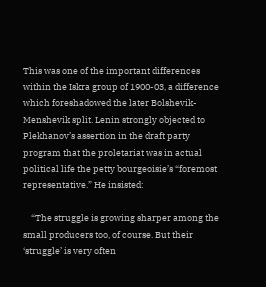This was one of the important differences within the Iskra group of 1900-03, a difference which foreshadowed the later Bolshevik-Menshevik split. Lenin strongly objected to Plekhanov’s assertion in the draft party program that the proletariat was in actual political life the petty bourgeoisie’s “foremost representative.” He insisted:

    “The struggle is growing sharper among the small producers too, of course. But their ‘struggle’ is very often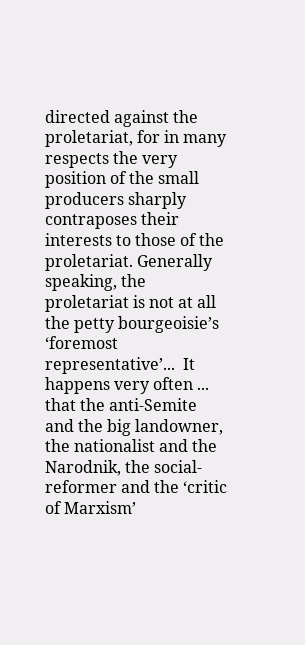directed against the proletariat, for in many respects the very position of the small producers sharply contraposes their interests to those of the proletariat. Generally speaking, the proletariat is not at all the petty bourgeoisie’s ‘foremost representative’...  It happens very often ... that the anti-Semite and the big landowner, the nationalist and the Narodnik, the social-reformer and the ‘critic of Marxism’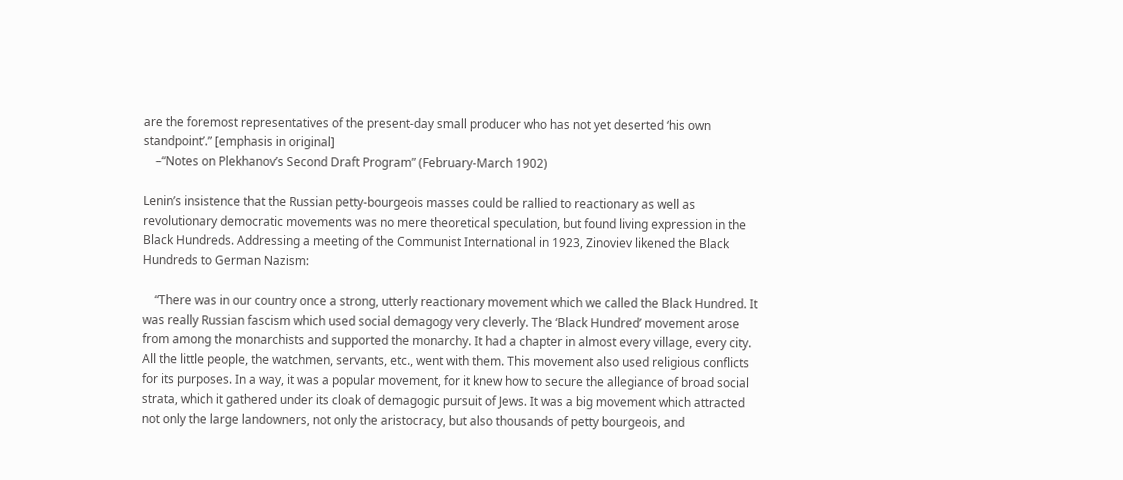are the foremost representatives of the present-day small producer who has not yet deserted ‘his own standpoint’.” [emphasis in original]
    –“Notes on Plekhanov’s Second Draft Program” (February-March 1902)

Lenin’s insistence that the Russian petty-bourgeois masses could be rallied to reactionary as well as revolutionary democratic movements was no mere theoretical speculation, but found living expression in the Black Hundreds. Addressing a meeting of the Communist International in 1923, Zinoviev likened the Black Hundreds to German Nazism:

    “There was in our country once a strong, utterly reactionary movement which we called the Black Hundred. It was really Russian fascism which used social demagogy very cleverly. The ‘Black Hundred’ movement arose from among the monarchists and supported the monarchy. It had a chapter in almost every village, every city. All the little people, the watchmen, servants, etc., went with them. This movement also used religious conflicts for its purposes. In a way, it was a popular movement, for it knew how to secure the allegiance of broad social strata, which it gathered under its cloak of demagogic pursuit of Jews. It was a big movement which attracted not only the large landowners, not only the aristocracy, but also thousands of petty bourgeois, and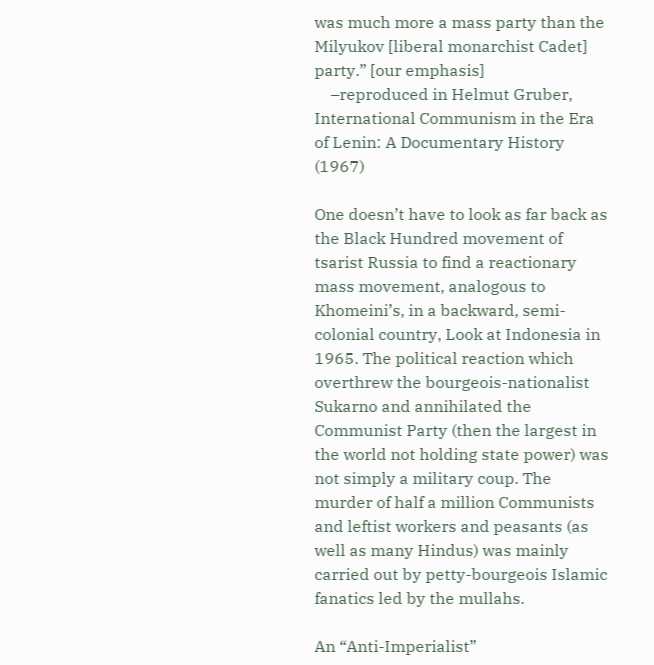was much more a mass party than the Milyukov [liberal monarchist Cadet] party.” [our emphasis]
    –reproduced in Helmut Gruber, International Communism in the Era of Lenin: A Documentary History (1967)

One doesn’t have to look as far back as the Black Hundred movement of tsarist Russia to find a reactionary mass movement, analogous to Khomeini’s, in a backward, semi-colonial country, Look at Indonesia in 1965. The political reaction which overthrew the bourgeois-nationalist Sukarno and annihilated the Communist Party (then the largest in the world not holding state power) was not simply a military coup. The murder of half a million Communists and leftist workers and peasants (as well as many Hindus) was mainly carried out by petty-bourgeois Islamic fanatics led by the mullahs.

An “Anti-Imperialist”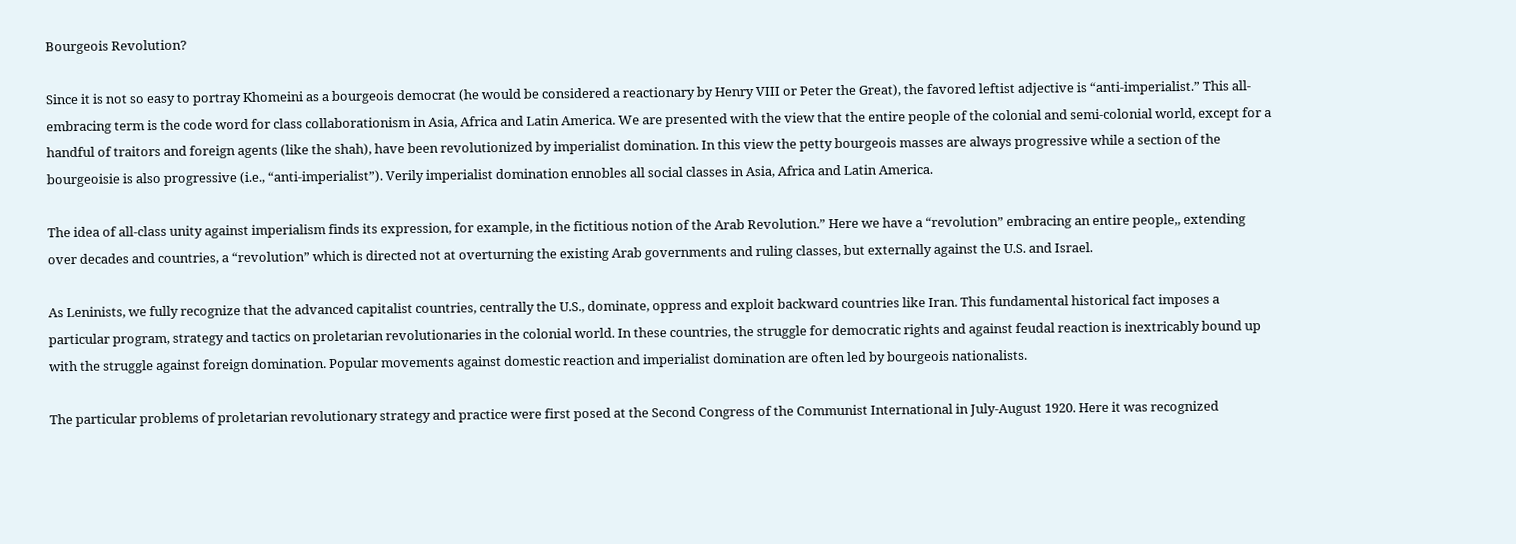Bourgeois Revolution?

Since it is not so easy to portray Khomeini as a bourgeois democrat (he would be considered a reactionary by Henry VIII or Peter the Great), the favored leftist adjective is “anti-imperialist.” This all-embracing term is the code word for class collaborationism in Asia, Africa and Latin America. We are presented with the view that the entire people of the colonial and semi-colonial world, except for a handful of traitors and foreign agents (like the shah), have been revolutionized by imperialist domination. In this view the petty bourgeois masses are always progressive while a section of the bourgeoisie is also progressive (i.e., “anti-imperialist”). Verily imperialist domination ennobles all social classes in Asia, Africa and Latin America.

The idea of all-class unity against imperialism finds its expression, for example, in the fictitious notion of the Arab Revolution.” Here we have a “revolution” embracing an entire people,, extending over decades and countries, a “revolution” which is directed not at overturning the existing Arab governments and ruling classes, but externally against the U.S. and Israel.

As Leninists, we fully recognize that the advanced capitalist countries, centrally the U.S., dominate, oppress and exploit backward countries like Iran. This fundamental historical fact imposes a particular program, strategy and tactics on proletarian revolutionaries in the colonial world. In these countries, the struggle for democratic rights and against feudal reaction is inextricably bound up with the struggle against foreign domination. Popular movements against domestic reaction and imperialist domination are often led by bourgeois nationalists.

The particular problems of proletarian revolutionary strategy and practice were first posed at the Second Congress of the Communist International in July-August 1920. Here it was recognized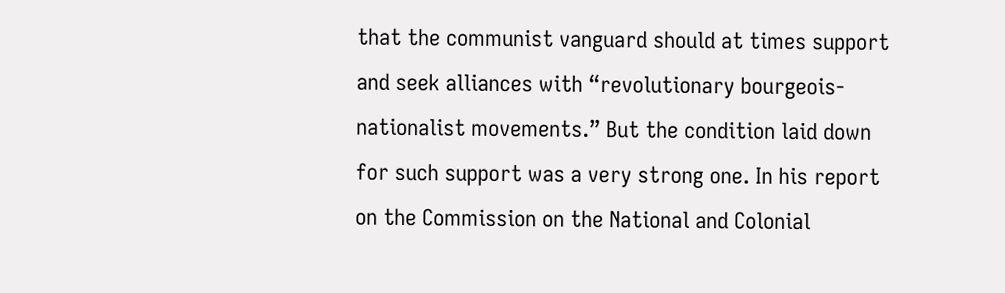that the communist vanguard should at times support and seek alliances with “revolutionary bourgeois-nationalist movements.” But the condition laid down for such support was a very strong one. In his report on the Commission on the National and Colonial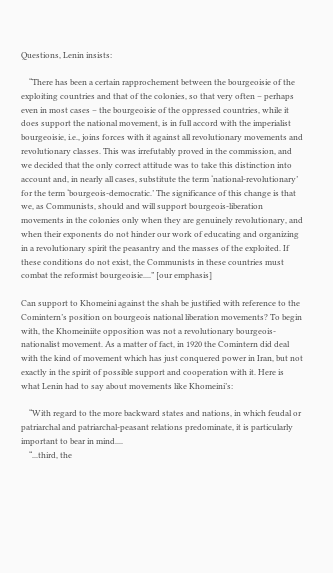Questions, Lenin insists:

    “There has been a certain rapprochement between the bourgeoisie of the exploiting countries and that of the colonies, so that very often – perhaps even in most cases – the bourgeoisie of the oppressed countries, while it does support the national movement, is in full accord with the imperialist bourgeoisie, i.e., joins forces with it against all revolutionary movements and revolutionary classes. This was irrefutably proved in the commission, and we decided that the only correct attitude was to take this distinction into account and, in nearly all cases, substitute the term ‘national-revolutionary’ for the term ‘bourgeois-democratic.’ The significance of this change is that we, as Communists, should and will support bourgeois-liberation movements in the colonies only when they are genuinely revolutionary, and when their exponents do not hinder our work of educating and organizing in a revolutionary spirit the peasantry and the masses of the exploited. If these conditions do not exist, the Communists in these countries must combat the reformist bourgeoisie....” [our emphasis]

Can support to Khomeini against the shah be justified with reference to the Comintern’s position on bourgeois national liberation movements? To begin with, the Khomeiniite opposition was not a revolutionary bourgeois-nationalist movement. As a matter of fact, in 1920 the Comintern did deal with the kind of movement which has just conquered power in Iran, but not exactly in the spirit of possible support and cooperation with it. Here is what Lenin had to say about movements like Khomeini’s:

    “With regard to the more backward states and nations, in which feudal or patriarchal and patriarchal-peasant relations predominate, it is particularly important to bear in mind....
    “...third, the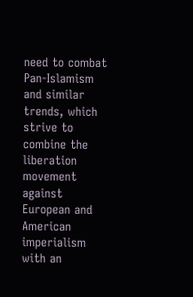need to combat Pan-Islamism and similar trends, which strive to combine the liberation movement against European and American imperialism with an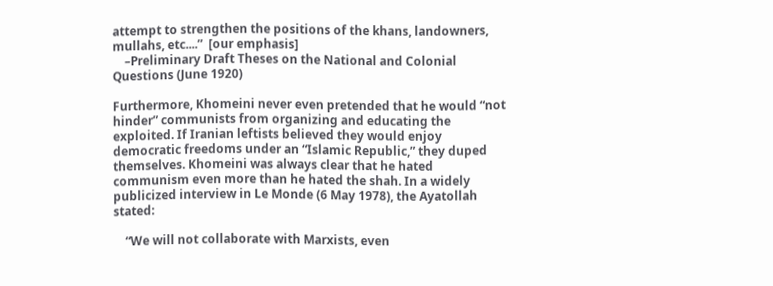attempt to strengthen the positions of the khans, landowners, mullahs, etc....”  [our emphasis]
    –Preliminary Draft Theses on the National and Colonial Questions (June 1920)

Furthermore, Khomeini never even pretended that he would “not hinder” communists from organizing and educating the exploited. If Iranian leftists believed they would enjoy democratic freedoms under an “Islamic Republic,” they duped themselves. Khomeini was always clear that he hated communism even more than he hated the shah. In a widely publicized interview in Le Monde (6 May 1978), the Ayatollah stated:

    “We will not collaborate with Marxists, even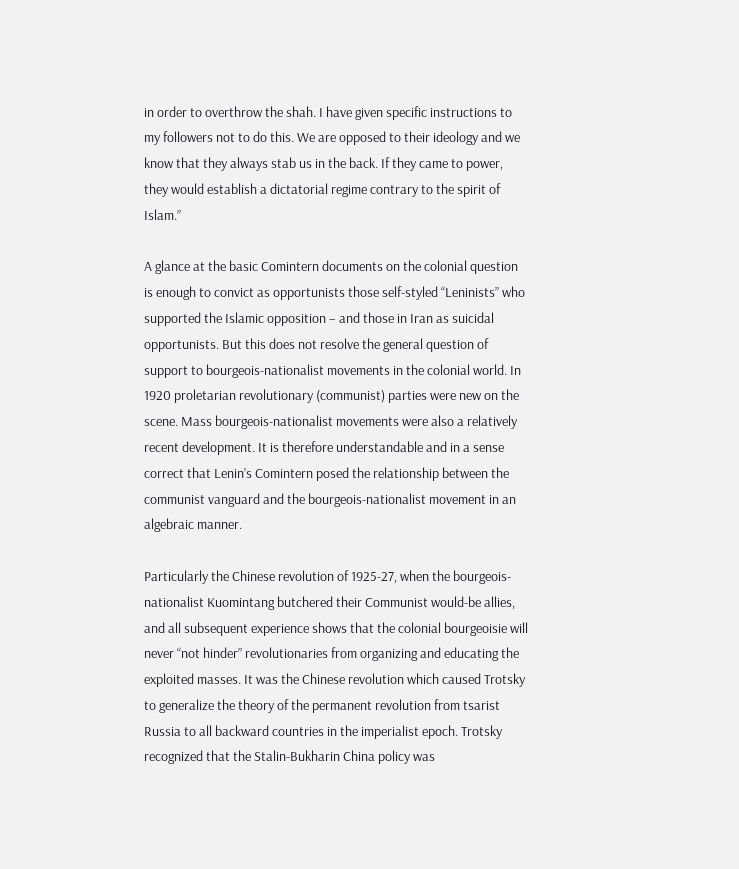in order to overthrow the shah. I have given specific instructions to my followers not to do this. We are opposed to their ideology and we know that they always stab us in the back. If they came to power, they would establish a dictatorial regime contrary to the spirit of Islam.”

A glance at the basic Comintern documents on the colonial question is enough to convict as opportunists those self-styled “Leninists” who supported the Islamic opposition – and those in Iran as suicidal opportunists. But this does not resolve the general question of support to bourgeois-nationalist movements in the colonial world. In 1920 proletarian revolutionary (communist) parties were new on the scene. Mass bourgeois-nationalist movements were also a relatively recent development. It is therefore understandable and in a sense correct that Lenin’s Comintern posed the relationship between the communist vanguard and the bourgeois-nationalist movement in an algebraic manner.

Particularly the Chinese revolution of 1925-27, when the bourgeois-nationalist Kuomintang butchered their Communist would-be allies, and all subsequent experience shows that the colonial bourgeoisie will never “not hinder” revolutionaries from organizing and educating the exploited masses. It was the Chinese revolution which caused Trotsky to generalize the theory of the permanent revolution from tsarist Russia to all backward countries in the imperialist epoch. Trotsky recognized that the Stalin-Bukharin China policy was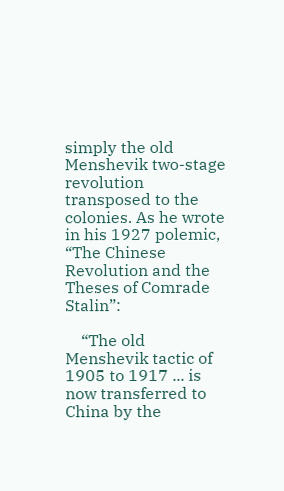simply the old Menshevik two-stage revolution transposed to the colonies. As he wrote in his 1927 polemic, “The Chinese Revolution and the Theses of Comrade Stalin”:

    “The old Menshevik tactic of 1905 to 1917 ... is now transferred to China by the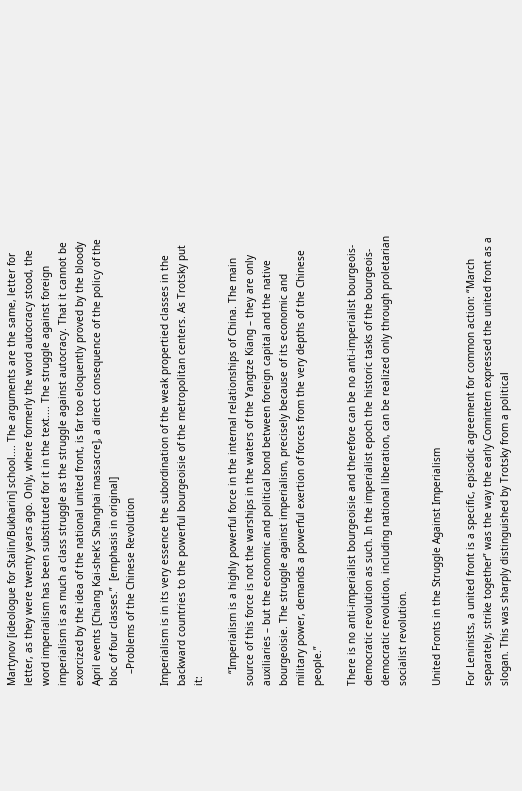Martynov [ideologue for Stalin/Bukharin] school.... The arguments are the same, letter for letter, as they were twenty years ago. Only, where formerly the word autocracy stood, the word imperialism has been substituted for it in the text.... The struggle against foreign imperialism is as much a class struggle as the struggle against autocracy. That it cannot be exorcized by the idea of the national united front, is far too eloquently proved by the bloody April events [Chiang Kai-shek’s Shanghai massacre], a direct consequence of the policy of the bloc of four classes.”  [emphasis in original]
    –Problems of the Chinese Revolution

Imperialism is in its very essence the subordination of the weak propertied classes in the backward countries to the powerful bourgeoisie of the metropolitan centers. As Trotsky put it:

    “Imperialism is a highly powerful force in the internal relationships of China. The main source of this force is not the warships in the waters of the Yangtze Kiang – they are only auxiliaries – but the economic and political bond between foreign capital and the native bourgeoisie. The struggle against imperialism, precisely because of its economic and military power, demands a powerful exertion of forces from the very depths of the Chinese people.”

There is no anti-imperialist bourgeoisie and therefore can be no anti-imperialist bourgeois-democratic revolution as such. In the imperialist epoch the historic tasks of the bourgeois-democratic revolution, including national liberation, can be realized only through proletarian socialist revolution.

United Fronts in the Struggle Against Imperialism

For Leninists, a united front is a specific, episodic agreement for common action: “March separately, strike together” was the way the early Comintern expressed the united front as a slogan. This was sharply distinguished by Trotsky from a political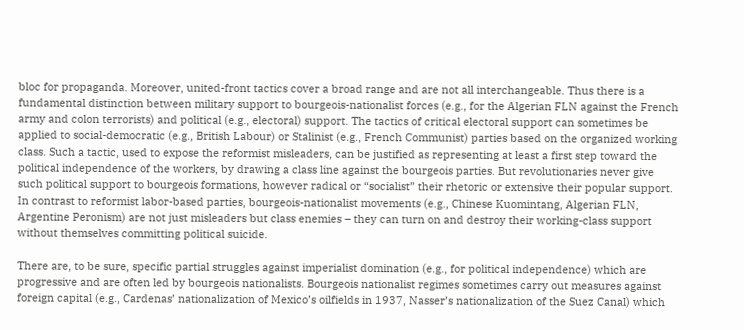bloc for propaganda. Moreover, united-front tactics cover a broad range and are not all interchangeable. Thus there is a fundamental distinction between military support to bourgeois-nationalist forces (e.g., for the Algerian FLN against the French army and colon terrorists) and political (e.g., electoral) support. The tactics of critical electoral support can sometimes be applied to social-democratic (e.g., British Labour) or Stalinist (e.g., French Communist) parties based on the organized working class. Such a tactic, used to expose the reformist misleaders, can be justified as representing at least a first step toward the political independence of the workers, by drawing a class line against the bourgeois parties. But revolutionaries never give such political support to bourgeois formations, however radical or “socialist” their rhetoric or extensive their popular support. In contrast to reformist labor-based parties, bourgeois-nationalist movements (e.g., Chinese Kuomintang, Algerian FLN, Argentine Peronism) are not just misleaders but class enemies – they can turn on and destroy their working-class support without themselves committing political suicide.

There are, to be sure, specific partial struggles against imperialist domination (e.g., for political independence) which are progressive and are often led by bourgeois nationalists. Bourgeois nationalist regimes sometimes carry out measures against foreign capital (e.g., Cardenas’ nationalization of Mexico’s oilfields in 1937, Nasser’s nationalization of the Suez Canal) which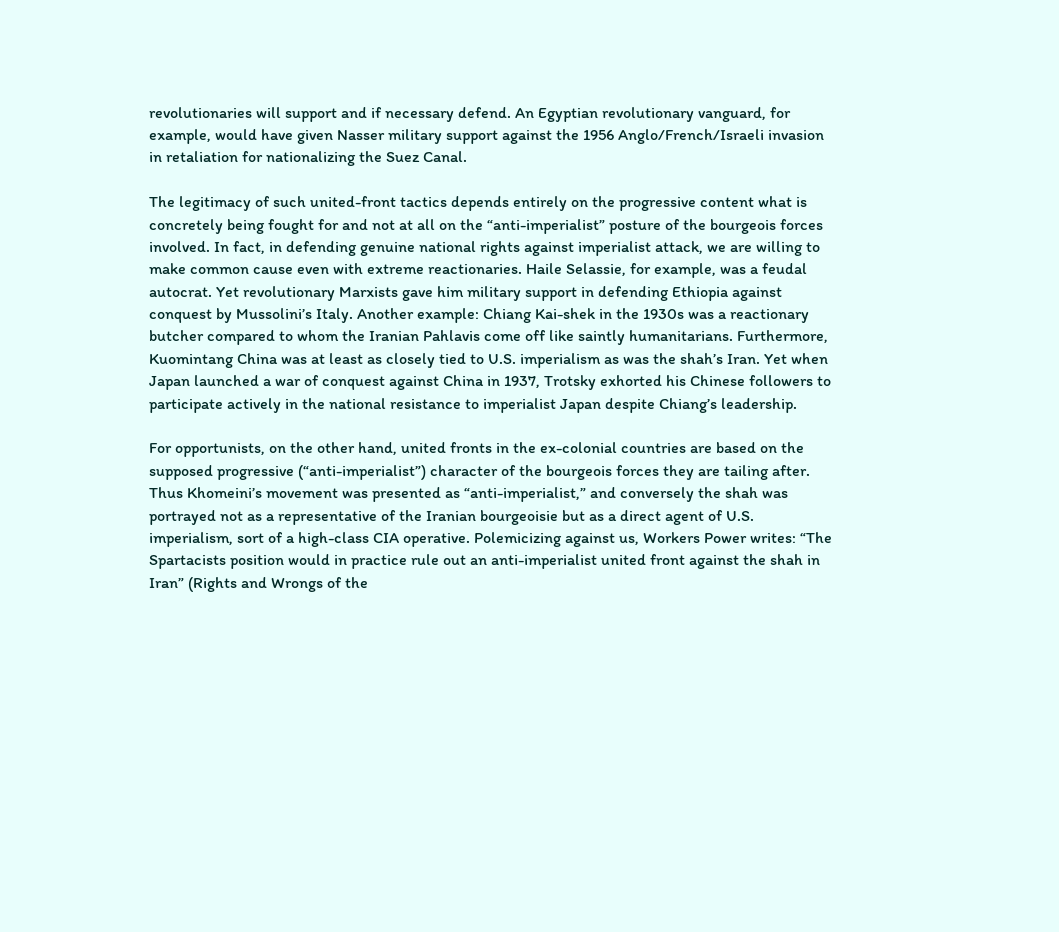revolutionaries will support and if necessary defend. An Egyptian revolutionary vanguard, for example, would have given Nasser military support against the 1956 Anglo/French/Israeli invasion in retaliation for nationalizing the Suez Canal.

The legitimacy of such united-front tactics depends entirely on the progressive content what is concretely being fought for and not at all on the “anti-imperialist” posture of the bourgeois forces involved. In fact, in defending genuine national rights against imperialist attack, we are willing to make common cause even with extreme reactionaries. Haile Selassie, for example, was a feudal autocrat. Yet revolutionary Marxists gave him military support in defending Ethiopia against conquest by Mussolini’s Italy. Another example: Chiang Kai-shek in the 1930s was a reactionary butcher compared to whom the Iranian Pahlavis come off like saintly humanitarians. Furthermore, Kuomintang China was at least as closely tied to U.S. imperialism as was the shah’s Iran. Yet when Japan launched a war of conquest against China in 1937, Trotsky exhorted his Chinese followers to participate actively in the national resistance to imperialist Japan despite Chiang’s leadership.

For opportunists, on the other hand, united fronts in the ex-colonial countries are based on the supposed progressive (“anti-imperialist”) character of the bourgeois forces they are tailing after. Thus Khomeini’s movement was presented as “anti-imperialist,” and conversely the shah was portrayed not as a representative of the Iranian bourgeoisie but as a direct agent of U.S. imperialism, sort of a high-class CIA operative. Polemicizing against us, Workers Power writes: “The Spartacists position would in practice rule out an anti-imperialist united front against the shah in Iran” (Rights and Wrongs of the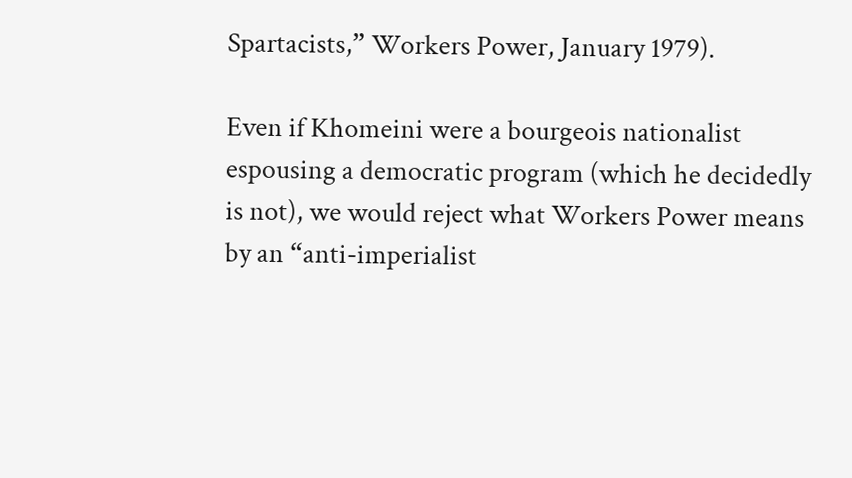Spartacists,” Workers Power, January 1979).

Even if Khomeini were a bourgeois nationalist espousing a democratic program (which he decidedly is not), we would reject what Workers Power means by an “anti-imperialist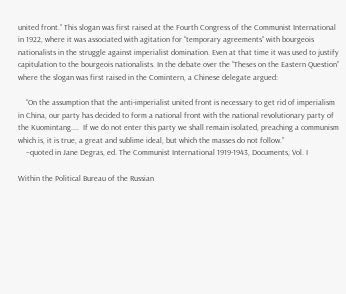united front.” This slogan was first raised at the Fourth Congress of the Communist International in 1922, where it was associated with agitation for “temporary agreements” with bourgeois nationalists in the struggle against imperialist domination. Even at that time it was used to justify capitulation to the bourgeois nationalists. In the debate over the “Theses on the Eastern Question” where the slogan was first raised in the Comintern, a Chinese delegate argued:

    “On the assumption that the anti-imperialist united front is necessary to get rid of imperialism in China, our party has decided to form a national front with the national revolutionary party of the Kuomintang....  If we do not enter this party we shall remain isolated, preaching a communism which is, it is true, a great and sublime ideal, but which the masses do not follow.”
    –quoted in Jane Degras, ed. The Communist International 1919-1943, Documents, Vol. I

Within the Political Bureau of the Russian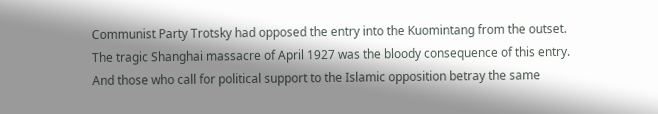Communist Party Trotsky had opposed the entry into the Kuomintang from the outset. The tragic Shanghai massacre of April 1927 was the bloody consequence of this entry. And those who call for political support to the Islamic opposition betray the same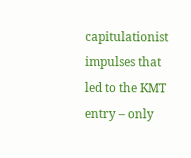capitulationist impulses that led to the KMT entry – only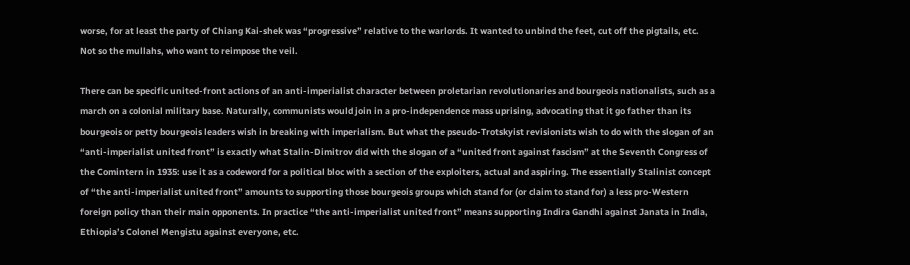worse, for at least the party of Chiang Kai-shek was “progressive” relative to the warlords. It wanted to unbind the feet, cut off the pigtails, etc. Not so the mullahs, who want to reimpose the veil.

There can be specific united-front actions of an anti-imperialist character between proletarian revolutionaries and bourgeois nationalists, such as a march on a colonial military base. Naturally, communists would join in a pro-independence mass uprising, advocating that it go father than its bourgeois or petty bourgeois leaders wish in breaking with imperialism. But what the pseudo-Trotskyist revisionists wish to do with the slogan of an “anti-imperialist united front” is exactly what Stalin-Dimitrov did with the slogan of a “united front against fascism” at the Seventh Congress of the Comintern in 1935: use it as a codeword for a political bloc with a section of the exploiters, actual and aspiring. The essentially Stalinist concept of “the anti-imperialist united front” amounts to supporting those bourgeois groups which stand for (or claim to stand for) a less pro-Western foreign policy than their main opponents. In practice “the anti-imperialist united front” means supporting Indira Gandhi against Janata in India, Ethiopia’s Colonel Mengistu against everyone, etc.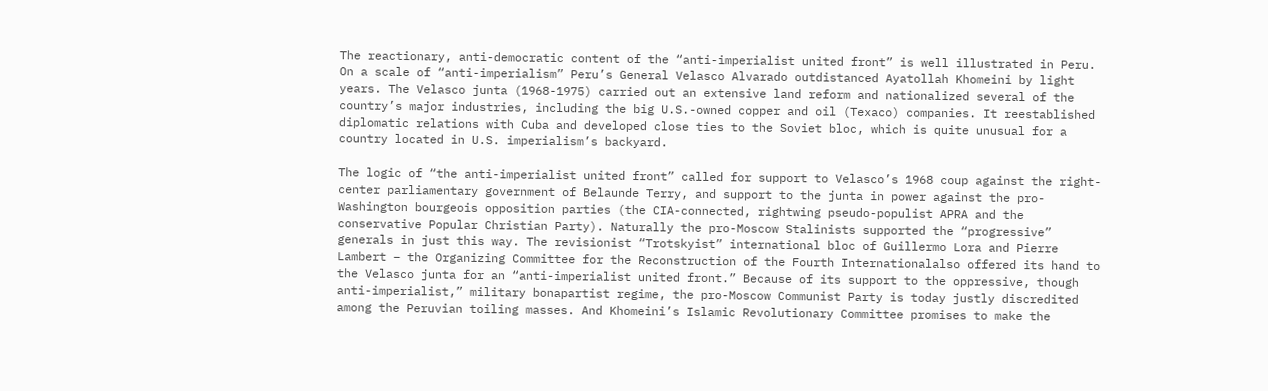The reactionary, anti-democratic content of the “anti-imperialist united front” is well illustrated in Peru. On a scale of “anti-imperialism” Peru’s General Velasco Alvarado outdistanced Ayatollah Khomeini by light years. The Velasco junta (1968-1975) carried out an extensive land reform and nationalized several of the country’s major industries, including the big U.S.-owned copper and oil (Texaco) companies. It reestablished diplomatic relations with Cuba and developed close ties to the Soviet bloc, which is quite unusual for a country located in U.S. imperialism’s backyard.

The logic of “the anti-imperialist united front” called for support to Velasco’s 1968 coup against the right-center parliamentary government of Belaunde Terry, and support to the junta in power against the pro-Washington bourgeois opposition parties (the CIA-connected, rightwing pseudo-populist APRA and the conservative Popular Christian Party). Naturally the pro-Moscow Stalinists supported the “progressive” generals in just this way. The revisionist “Trotskyist” international bloc of Guillermo Lora and Pierre Lambert – the Organizing Committee for the Reconstruction of the Fourth Internationalalso offered its hand to the Velasco junta for an “anti-imperialist united front.” Because of its support to the oppressive, though anti-imperialist,” military bonapartist regime, the pro-Moscow Communist Party is today justly discredited among the Peruvian toiling masses. And Khomeini’s Islamic Revolutionary Committee promises to make the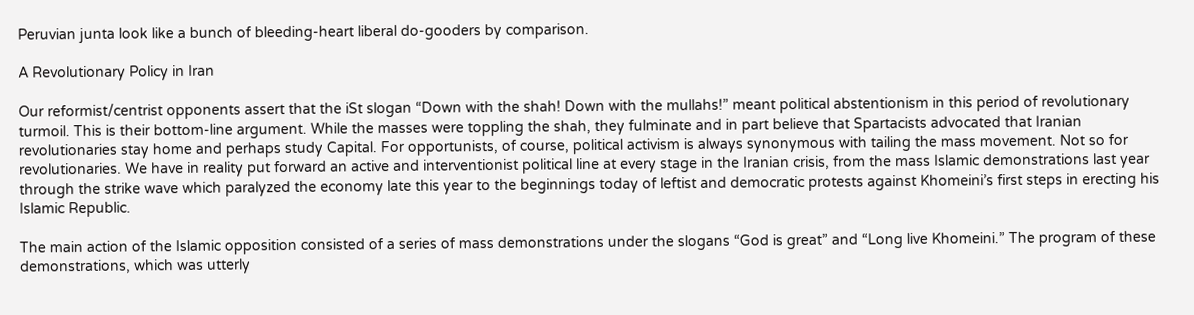Peruvian junta look like a bunch of bleeding-heart liberal do-gooders by comparison.

A Revolutionary Policy in Iran

Our reformist/centrist opponents assert that the iSt slogan “Down with the shah! Down with the mullahs!” meant political abstentionism in this period of revolutionary turmoil. This is their bottom-line argument. While the masses were toppling the shah, they fulminate and in part believe that Spartacists advocated that Iranian revolutionaries stay home and perhaps study Capital. For opportunists, of course, political activism is always synonymous with tailing the mass movement. Not so for revolutionaries. We have in reality put forward an active and interventionist political line at every stage in the Iranian crisis, from the mass Islamic demonstrations last year through the strike wave which paralyzed the economy late this year to the beginnings today of leftist and democratic protests against Khomeini’s first steps in erecting his Islamic Republic.

The main action of the Islamic opposition consisted of a series of mass demonstrations under the slogans “God is great” and “Long live Khomeini.” The program of these demonstrations, which was utterly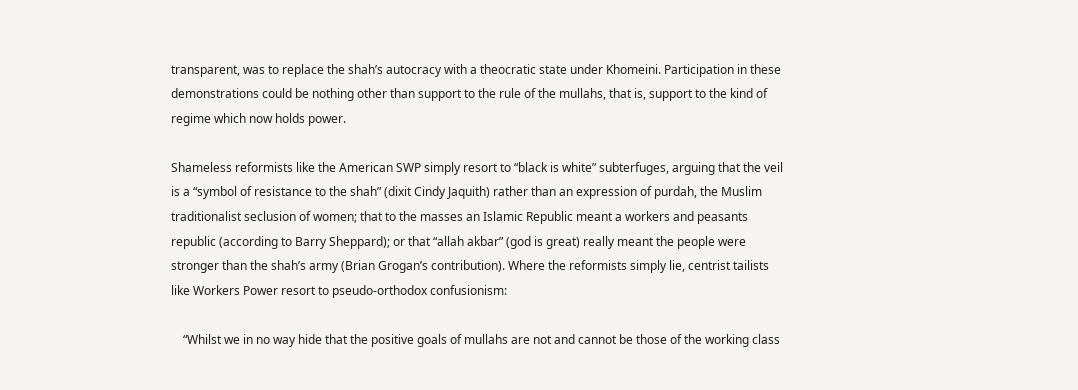transparent, was to replace the shah’s autocracy with a theocratic state under Khomeini. Participation in these demonstrations could be nothing other than support to the rule of the mullahs, that is, support to the kind of regime which now holds power.

Shameless reformists like the American SWP simply resort to “black is white” subterfuges, arguing that the veil is a “symbol of resistance to the shah” (dixit Cindy Jaquith) rather than an expression of purdah, the Muslim traditionalist seclusion of women; that to the masses an Islamic Republic meant a workers and peasants republic (according to Barry Sheppard); or that “allah akbar” (god is great) really meant the people were stronger than the shah’s army (Brian Grogan’s contribution). Where the reformists simply lie, centrist tailists like Workers Power resort to pseudo-orthodox confusionism:

    “Whilst we in no way hide that the positive goals of mullahs are not and cannot be those of the working class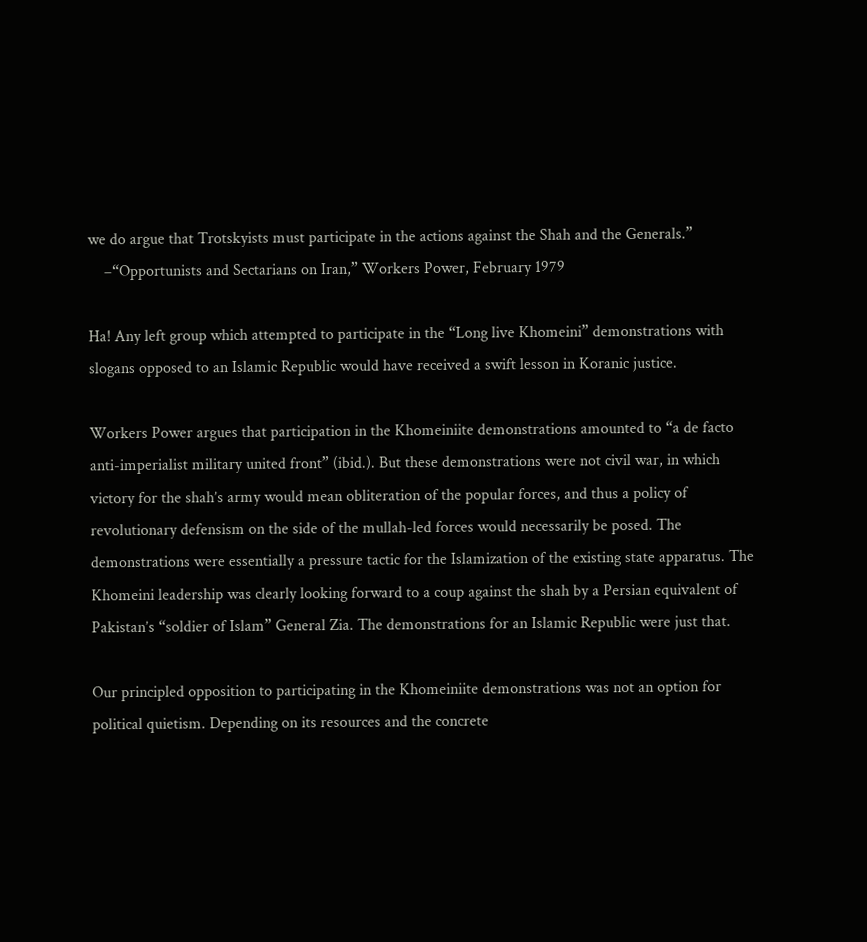we do argue that Trotskyists must participate in the actions against the Shah and the Generals.”
    –“Opportunists and Sectarians on Iran,” Workers Power, February 1979

Ha! Any left group which attempted to participate in the “Long live Khomeini” demonstrations with slogans opposed to an Islamic Republic would have received a swift lesson in Koranic justice.

Workers Power argues that participation in the Khomeiniite demonstrations amounted to “a de facto anti-imperialist military united front” (ibid.). But these demonstrations were not civil war, in which victory for the shah’s army would mean obliteration of the popular forces, and thus a policy of revolutionary defensism on the side of the mullah-led forces would necessarily be posed. The demonstrations were essentially a pressure tactic for the Islamization of the existing state apparatus. The Khomeini leadership was clearly looking forward to a coup against the shah by a Persian equivalent of Pakistan’s “soldier of Islam” General Zia. The demonstrations for an Islamic Republic were just that.

Our principled opposition to participating in the Khomeiniite demonstrations was not an option for political quietism. Depending on its resources and the concrete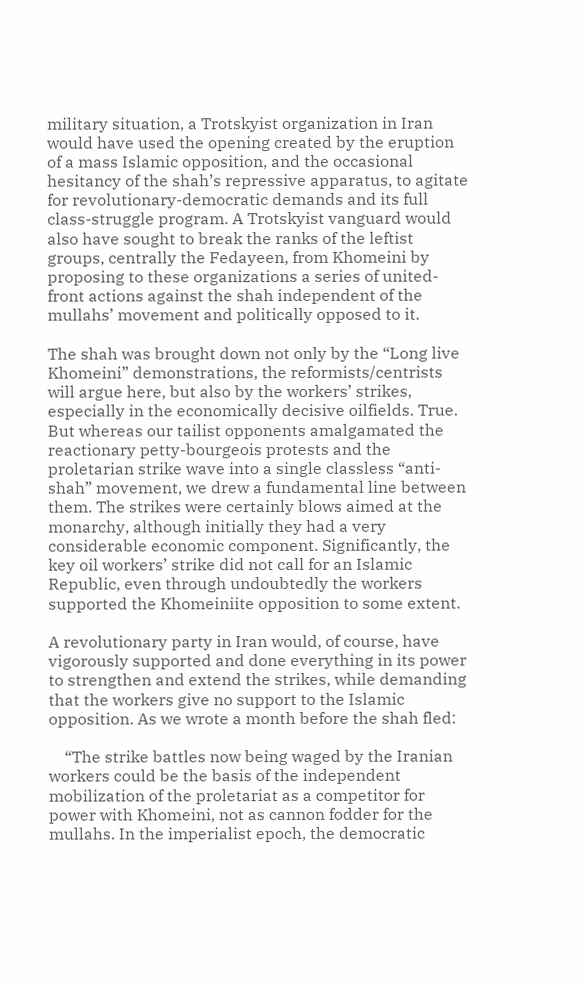military situation, a Trotskyist organization in Iran would have used the opening created by the eruption of a mass Islamic opposition, and the occasional hesitancy of the shah’s repressive apparatus, to agitate for revolutionary-democratic demands and its full class-struggle program. A Trotskyist vanguard would also have sought to break the ranks of the leftist groups, centrally the Fedayeen, from Khomeini by proposing to these organizations a series of united-front actions against the shah independent of the mullahs’ movement and politically opposed to it.

The shah was brought down not only by the “Long live Khomeini” demonstrations, the reformists/centrists will argue here, but also by the workers’ strikes, especially in the economically decisive oilfields. True. But whereas our tailist opponents amalgamated the reactionary petty-bourgeois protests and the proletarian strike wave into a single classless “anti-shah” movement, we drew a fundamental line between them. The strikes were certainly blows aimed at the monarchy, although initially they had a very considerable economic component. Significantly, the key oil workers’ strike did not call for an Islamic Republic, even through undoubtedly the workers supported the Khomeiniite opposition to some extent.

A revolutionary party in Iran would, of course, have vigorously supported and done everything in its power to strengthen and extend the strikes, while demanding that the workers give no support to the Islamic opposition. As we wrote a month before the shah fled:

    “The strike battles now being waged by the Iranian workers could be the basis of the independent mobilization of the proletariat as a competitor for power with Khomeini, not as cannon fodder for the mullahs. In the imperialist epoch, the democratic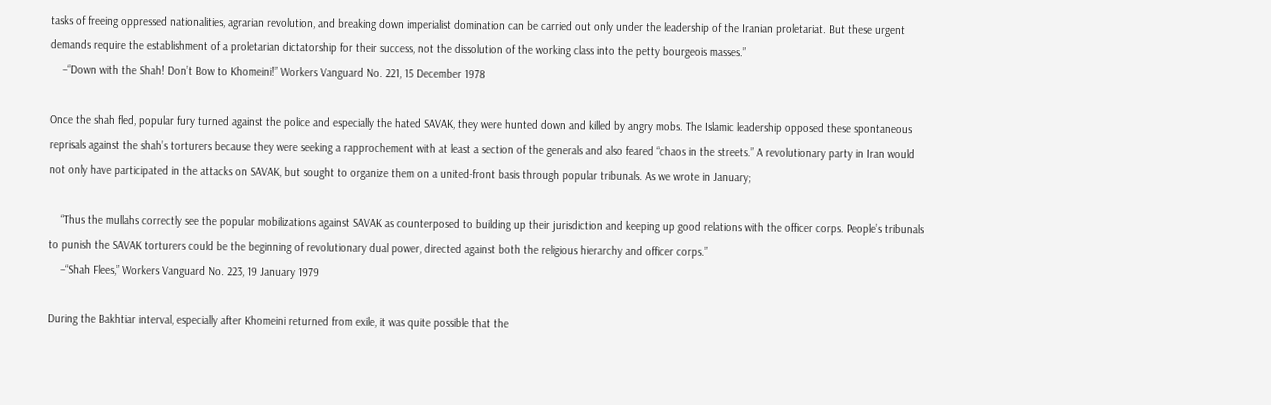tasks of freeing oppressed nationalities, agrarian revolution, and breaking down imperialist domination can be carried out only under the leadership of the Iranian proletariat. But these urgent demands require the establishment of a proletarian dictatorship for their success, not the dissolution of the working class into the petty bourgeois masses.”
    –“Down with the Shah! Don’t Bow to Khomeini!” Workers Vanguard No. 221, 15 December 1978

Once the shah fled, popular fury turned against the police and especially the hated SAVAK, they were hunted down and killed by angry mobs. The Islamic leadership opposed these spontaneous reprisals against the shah’s torturers because they were seeking a rapprochement with at least a section of the generals and also feared “chaos in the streets.” A revolutionary party in Iran would not only have participated in the attacks on SAVAK, but sought to organize them on a united-front basis through popular tribunals. As we wrote in January;

    “Thus the mullahs correctly see the popular mobilizations against SAVAK as counterposed to building up their jurisdiction and keeping up good relations with the officer corps. People’s tribunals to punish the SAVAK torturers could be the beginning of revolutionary dual power, directed against both the religious hierarchy and officer corps.”
    –“Shah Flees,” Workers Vanguard No. 223, 19 January 1979

During the Bakhtiar interval, especially after Khomeini returned from exile, it was quite possible that the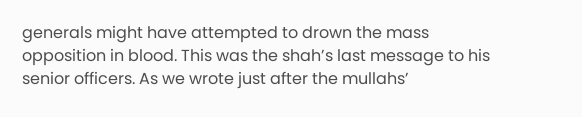generals might have attempted to drown the mass opposition in blood. This was the shah’s last message to his senior officers. As we wrote just after the mullahs’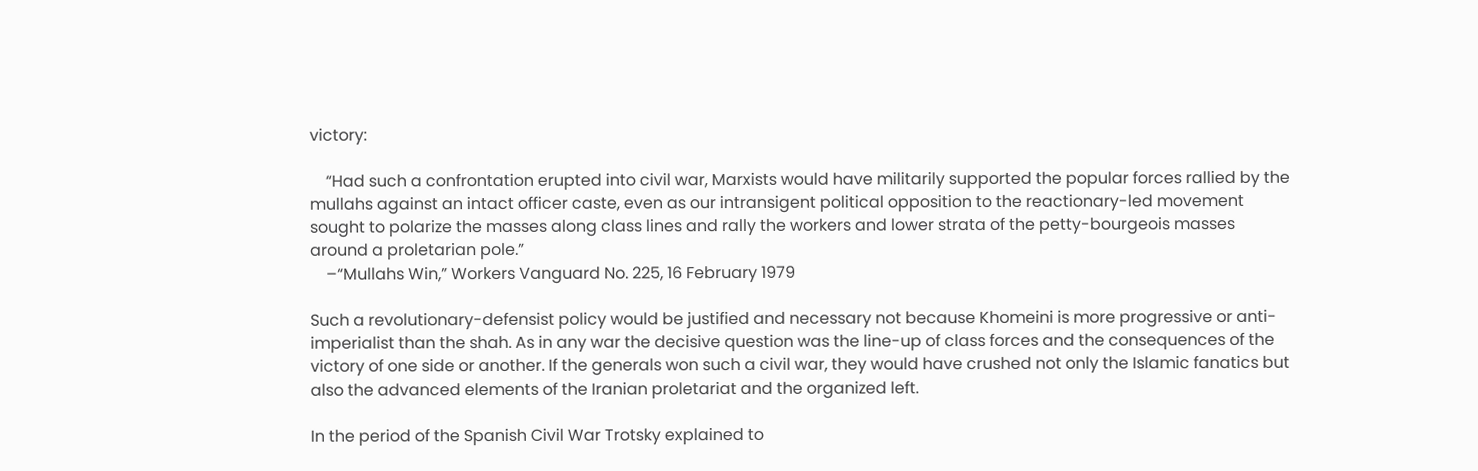victory:

    “Had such a confrontation erupted into civil war, Marxists would have militarily supported the popular forces rallied by the mullahs against an intact officer caste, even as our intransigent political opposition to the reactionary-led movement sought to polarize the masses along class lines and rally the workers and lower strata of the petty-bourgeois masses around a proletarian pole.”
    –“Mullahs Win,” Workers Vanguard No. 225, 16 February 1979

Such a revolutionary-defensist policy would be justified and necessary not because Khomeini is more progressive or anti-imperialist than the shah. As in any war the decisive question was the line-up of class forces and the consequences of the victory of one side or another. If the generals won such a civil war, they would have crushed not only the Islamic fanatics but also the advanced elements of the Iranian proletariat and the organized left.

In the period of the Spanish Civil War Trotsky explained to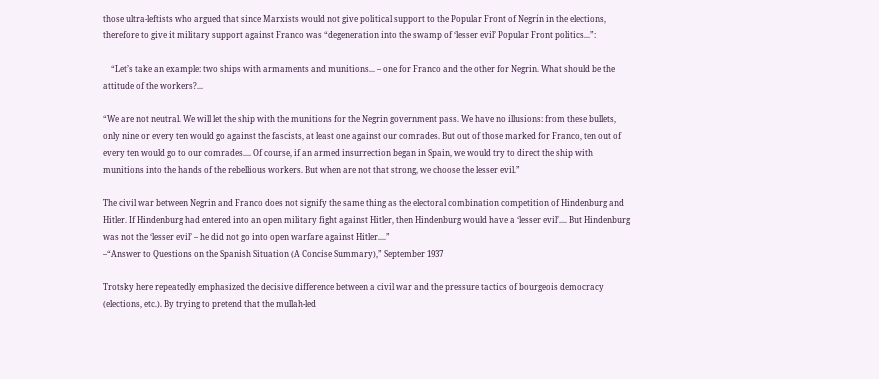those ultra-leftists who argued that since Marxists would not give political support to the Popular Front of Negrín in the elections, therefore to give it military support against Franco was “degeneration into the swamp of ‘lesser evil’ Popular Front politics...”:

    “Let’s take an example: two ships with armaments and munitions... – one for Franco and the other for Negrin. What should be the attitude of the workers?...

“We are not neutral. We will let the ship with the munitions for the Negrin government pass. We have no illusions: from these bullets, only nine or every ten would go against the fascists, at least one against our comrades. But out of those marked for Franco, ten out of every ten would go to our comrades.... Of course, if an armed insurrection began in Spain, we would try to direct the ship with munitions into the hands of the rebellious workers. But when are not that strong, we choose the lesser evil.”

The civil war between Negrin and Franco does not signify the same thing as the electoral combination competition of Hindenburg and Hitler. If Hindenburg had entered into an open military fight against Hitler, then Hindenburg would have a ‘lesser evil’.... But Hindenburg was not the ‘lesser evil’ – he did not go into open warfare against Hitler....”
–“Answer to Questions on the Spanish Situation (A Concise Summary),” September 1937

Trotsky here repeatedly emphasized the decisive difference between a civil war and the pressure tactics of bourgeois democracy (elections, etc.). By trying to pretend that the mullah-led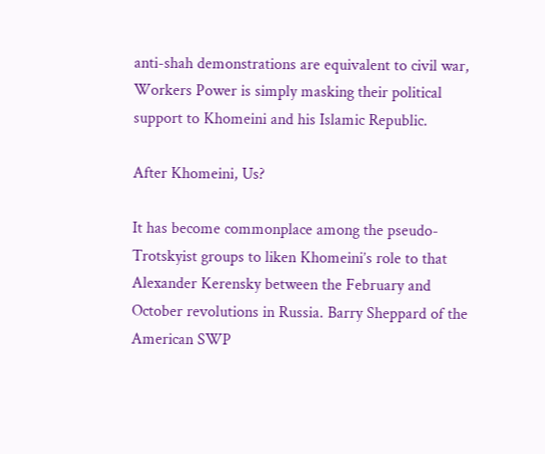anti-shah demonstrations are equivalent to civil war, Workers Power is simply masking their political support to Khomeini and his Islamic Republic.

After Khomeini, Us?

It has become commonplace among the pseudo-Trotskyist groups to liken Khomeini’s role to that Alexander Kerensky between the February and October revolutions in Russia. Barry Sheppard of the American SWP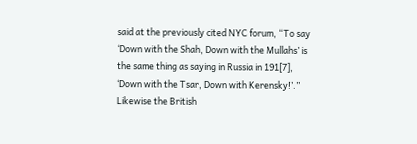said at the previously cited NYC forum, “To say ‘Down with the Shah, Down with the Mullahs’ is the same thing as saying in Russia in 191[7], ‘Down with the Tsar, Down with Kerensky!’.” Likewise the British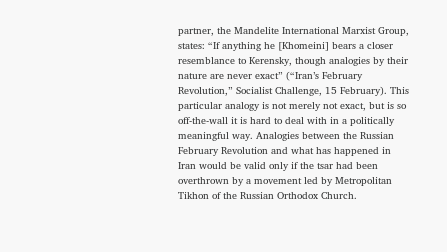partner, the Mandelite International Marxist Group, states: “If anything he [Khomeini] bears a closer resemblance to Kerensky, though analogies by their nature are never exact” (“Iran’s February Revolution,” Socialist Challenge, 15 February). This particular analogy is not merely not exact, but is so off-the-wall it is hard to deal with in a politically meaningful way. Analogies between the Russian February Revolution and what has happened in Iran would be valid only if the tsar had been overthrown by a movement led by Metropolitan Tikhon of the Russian Orthodox Church.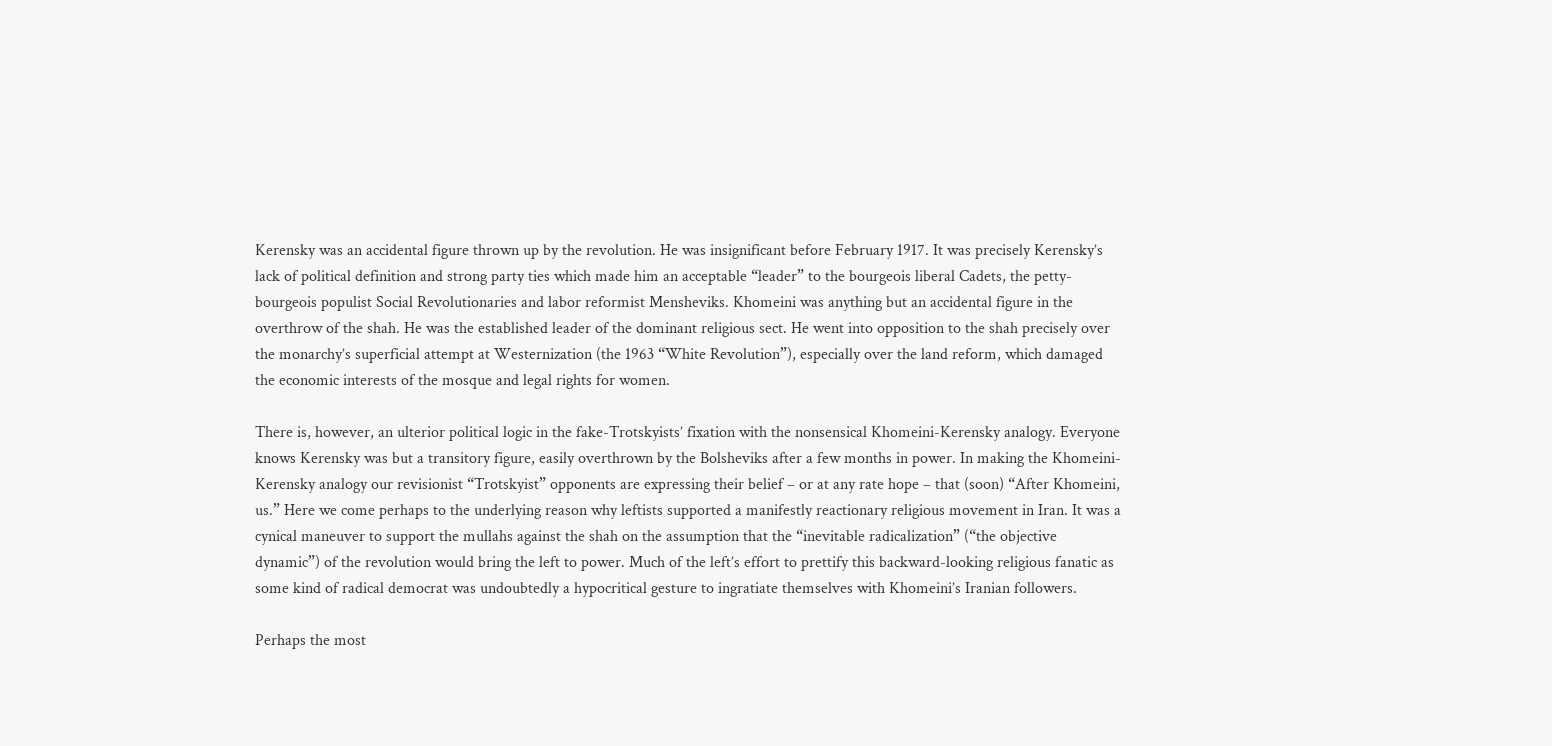Kerensky was an accidental figure thrown up by the revolution. He was insignificant before February 1917. It was precisely Kerensky’s lack of political definition and strong party ties which made him an acceptable “leader” to the bourgeois liberal Cadets, the petty-bourgeois populist Social Revolutionaries and labor reformist Mensheviks. Khomeini was anything but an accidental figure in the overthrow of the shah. He was the established leader of the dominant religious sect. He went into opposition to the shah precisely over the monarchy’s superficial attempt at Westernization (the 1963 “White Revolution”), especially over the land reform, which damaged the economic interests of the mosque and legal rights for women.

There is, however, an ulterior political logic in the fake-Trotskyists’ fixation with the nonsensical Khomeini-Kerensky analogy. Everyone knows Kerensky was but a transitory figure, easily overthrown by the Bolsheviks after a few months in power. In making the Khomeini-Kerensky analogy our revisionist “Trotskyist” opponents are expressing their belief – or at any rate hope – that (soon) “After Khomeini, us.” Here we come perhaps to the underlying reason why leftists supported a manifestly reactionary religious movement in Iran. It was a cynical maneuver to support the mullahs against the shah on the assumption that the “inevitable radicalization” (“the objective dynamic”) of the revolution would bring the left to power. Much of the left’s effort to prettify this backward-looking religious fanatic as some kind of radical democrat was undoubtedly a hypocritical gesture to ingratiate themselves with Khomeini’s Iranian followers.

Perhaps the most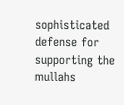sophisticated defense for supporting the mullahs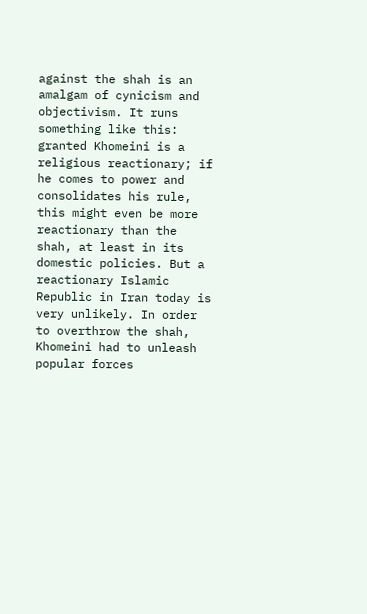against the shah is an amalgam of cynicism and objectivism. It runs something like this: granted Khomeini is a religious reactionary; if he comes to power and consolidates his rule, this might even be more reactionary than the shah, at least in its domestic policies. But a reactionary Islamic Republic in Iran today is very unlikely. In order to overthrow the shah, Khomeini had to unleash popular forces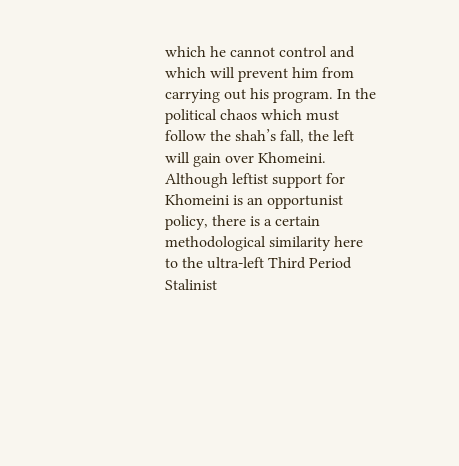which he cannot control and which will prevent him from carrying out his program. In the political chaos which must follow the shah’s fall, the left will gain over Khomeini. Although leftist support for Khomeini is an opportunist policy, there is a certain methodological similarity here to the ultra-left Third Period Stalinist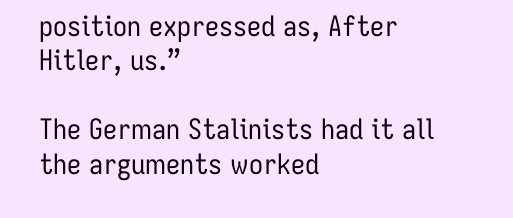position expressed as, After Hitler, us.”

The German Stalinists had it all the arguments worked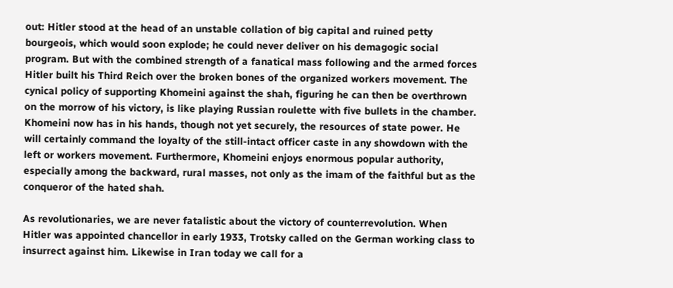out: Hitler stood at the head of an unstable collation of big capital and ruined petty bourgeois, which would soon explode; he could never deliver on his demagogic social program. But with the combined strength of a fanatical mass following and the armed forces Hitler built his Third Reich over the broken bones of the organized workers movement. The cynical policy of supporting Khomeini against the shah, figuring he can then be overthrown on the morrow of his victory, is like playing Russian roulette with five bullets in the chamber. Khomeini now has in his hands, though not yet securely, the resources of state power. He will certainly command the loyalty of the still-intact officer caste in any showdown with the left or workers movement. Furthermore, Khomeini enjoys enormous popular authority, especially among the backward, rural masses, not only as the imam of the faithful but as the conqueror of the hated shah.

As revolutionaries, we are never fatalistic about the victory of counterrevolution. When Hitler was appointed chancellor in early 1933, Trotsky called on the German working class to insurrect against him. Likewise in Iran today we call for a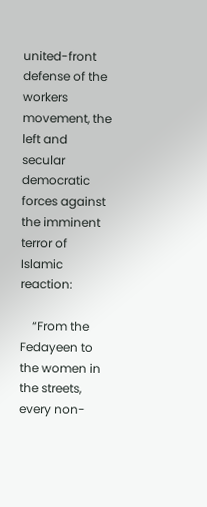united-front defense of the workers movement, the left and secular democratic forces against the imminent terror of Islamic reaction:

    “From the Fedayeen to the women in the streets, every non-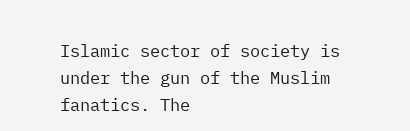Islamic sector of society is under the gun of the Muslim fanatics. The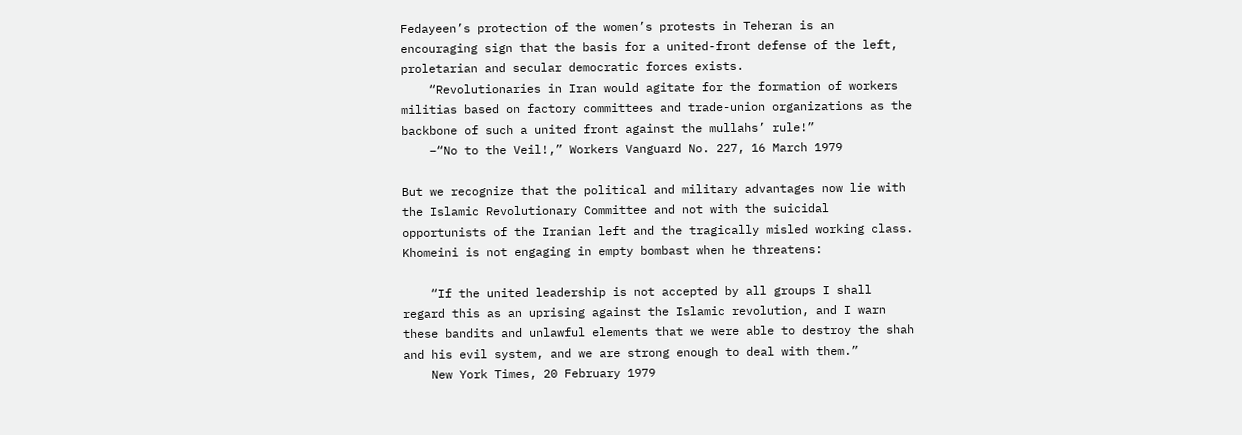Fedayeen’s protection of the women’s protests in Teheran is an encouraging sign that the basis for a united-front defense of the left, proletarian and secular democratic forces exists.
    “Revolutionaries in Iran would agitate for the formation of workers militias based on factory committees and trade-union organizations as the backbone of such a united front against the mullahs’ rule!”
    –“No to the Veil!,” Workers Vanguard No. 227, 16 March 1979

But we recognize that the political and military advantages now lie with the Islamic Revolutionary Committee and not with the suicidal opportunists of the Iranian left and the tragically misled working class. Khomeini is not engaging in empty bombast when he threatens:

    “If the united leadership is not accepted by all groups I shall regard this as an uprising against the Islamic revolution, and I warn these bandits and unlawful elements that we were able to destroy the shah and his evil system, and we are strong enough to deal with them.”
    New York Times, 20 February 1979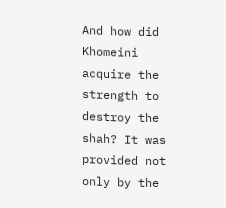And how did Khomeini acquire the strength to destroy the shah? It was provided not only by the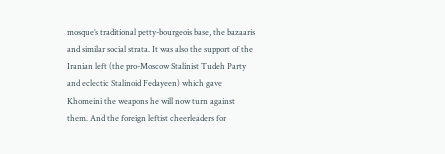mosque’s traditional petty-bourgeois base, the bazaaris and similar social strata. It was also the support of the Iranian left (the pro-Moscow Stalinist Tudeh Party and eclectic Stalinoid Fedayeen) which gave Khomeini the weapons he will now turn against them. And the foreign leftist cheerleaders for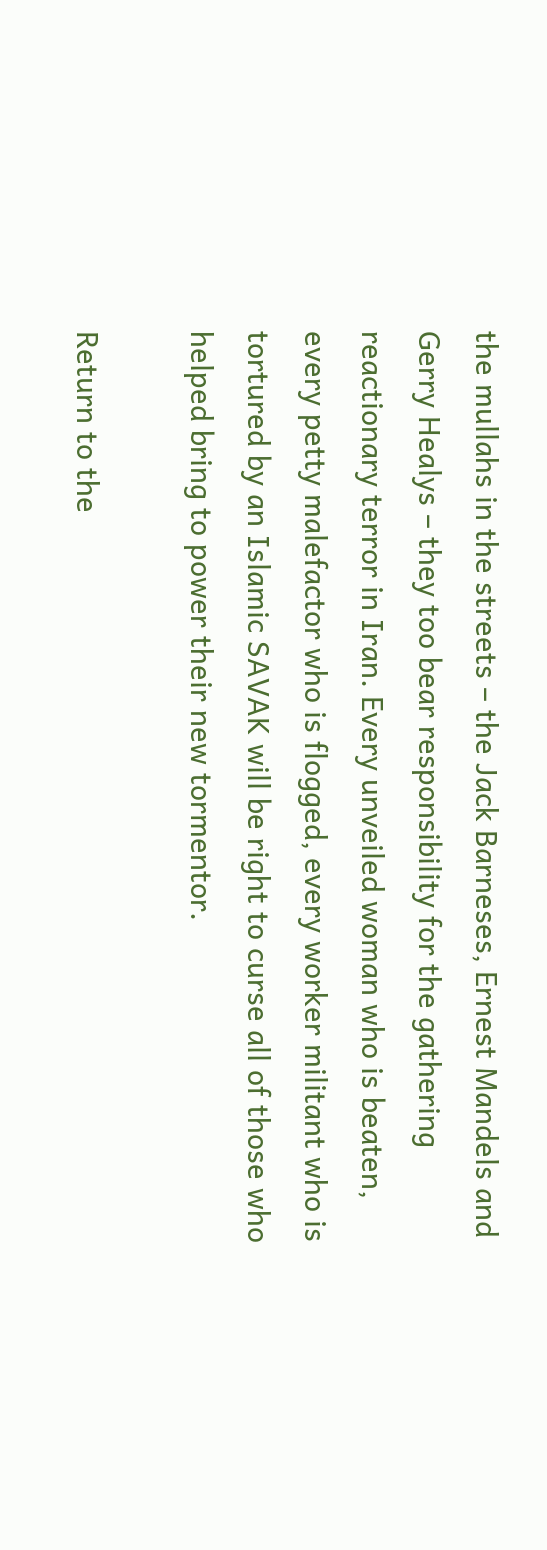the mullahs in the streets – the Jack Barneses, Ernest Mandels and Gerry Healys – they too bear responsibility for the gathering reactionary terror in Iran. Every unveiled woman who is beaten, every petty malefactor who is flogged, every worker militant who is tortured by an Islamic SAVAK will be right to curse all of those who helped bring to power their new tormentor.

Return to the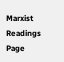Marxist Readings Page